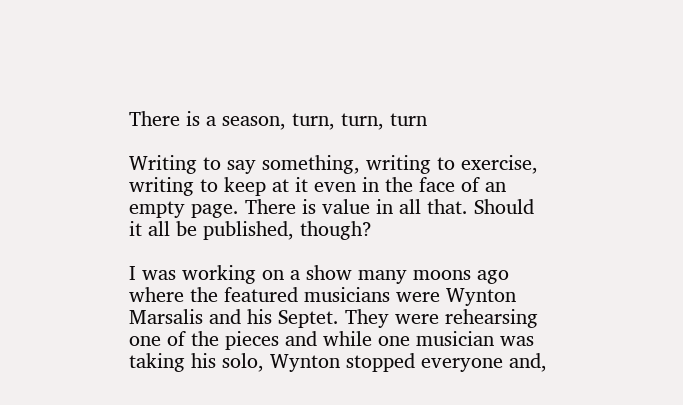There is a season, turn, turn, turn

Writing to say something, writing to exercise, writing to keep at it even in the face of an empty page. There is value in all that. Should it all be published, though?

I was working on a show many moons ago where the featured musicians were Wynton Marsalis and his Septet. They were rehearsing one of the pieces and while one musician was taking his solo, Wynton stopped everyone and,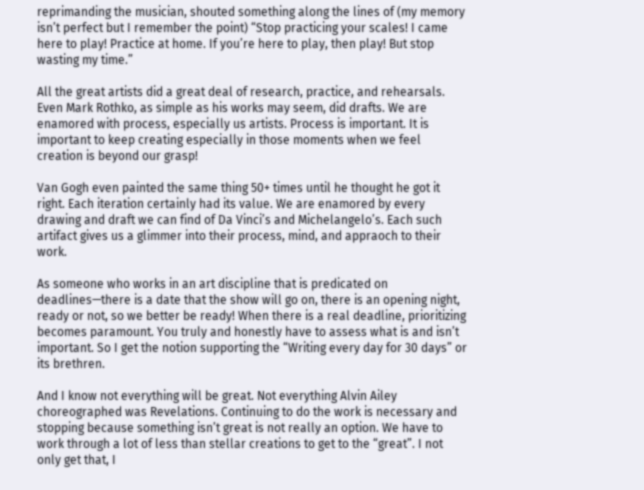reprimanding the musician, shouted something along the lines of (my memory isn’t perfect but I remember the point) “Stop practicing your scales! I came here to play! Practice at home. If you’re here to play, then play! But stop wasting my time.”

All the great artists did a great deal of research, practice, and rehearsals. Even Mark Rothko, as simple as his works may seem, did drafts. We are enamored with process, especially us artists. Process is important. It is important to keep creating especially in those moments when we feel creation is beyond our grasp!

Van Gogh even painted the same thing 50+ times until he thought he got it right. Each iteration certainly had its value. We are enamored by every drawing and draft we can find of Da Vinci’s and Michelangelo’s. Each such artifact gives us a glimmer into their process, mind, and appraoch to their work.

As someone who works in an art discipline that is predicated on deadlines—there is a date that the show will go on, there is an opening night, ready or not, so we better be ready! When there is a real deadline, prioritizing becomes paramount. You truly and honestly have to assess what is and isn’t important. So I get the notion supporting the “Writing every day for 30 days” or its brethren.

And I know not everything will be great. Not everything Alvin Ailey choreographed was Revelations. Continuing to do the work is necessary and stopping because something isn’t great is not really an option. We have to work through a lot of less than stellar creations to get to the “great”. I not only get that, I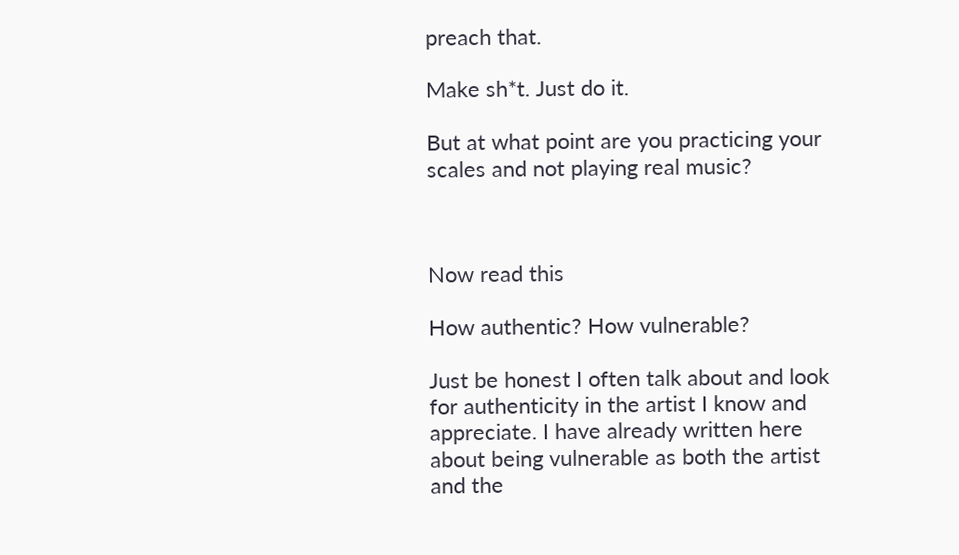preach that.

Make sh*t. Just do it.

But at what point are you practicing your scales and not playing real music?



Now read this

How authentic? How vulnerable?

Just be honest I often talk about and look for authenticity in the artist I know and appreciate. I have already written here about being vulnerable as both the artist and the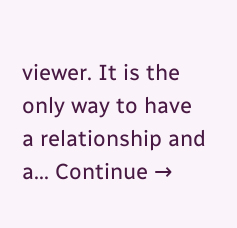viewer. It is the only way to have a relationship and a... Continue →